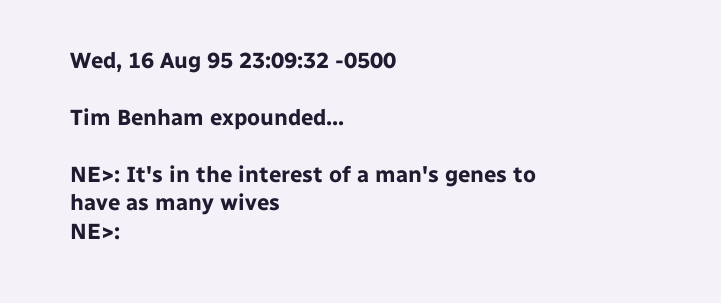Wed, 16 Aug 95 23:09:32 -0500

Tim Benham expounded...

NE>: It's in the interest of a man's genes to have as many wives
NE>: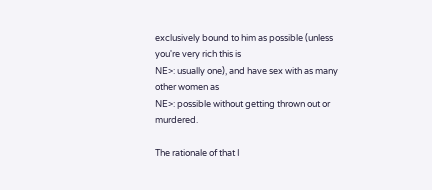exclusively bound to him as possible (unless you're very rich this is
NE>: usually one), and have sex with as many other women as
NE>: possible without getting thrown out or murdered.

The rationale of that I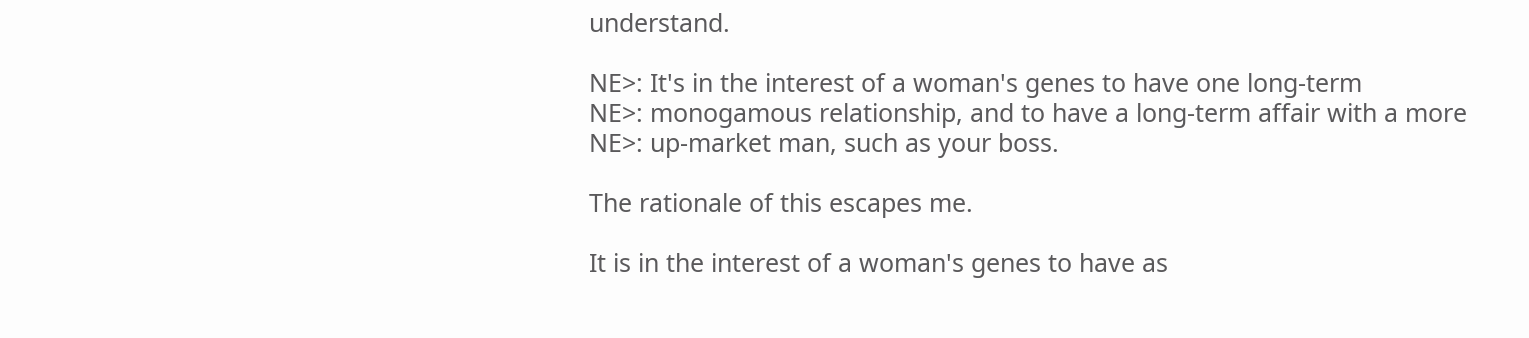understand.

NE>: It's in the interest of a woman's genes to have one long-term
NE>: monogamous relationship, and to have a long-term affair with a more
NE>: up-market man, such as your boss.

The rationale of this escapes me.

It is in the interest of a woman's genes to have as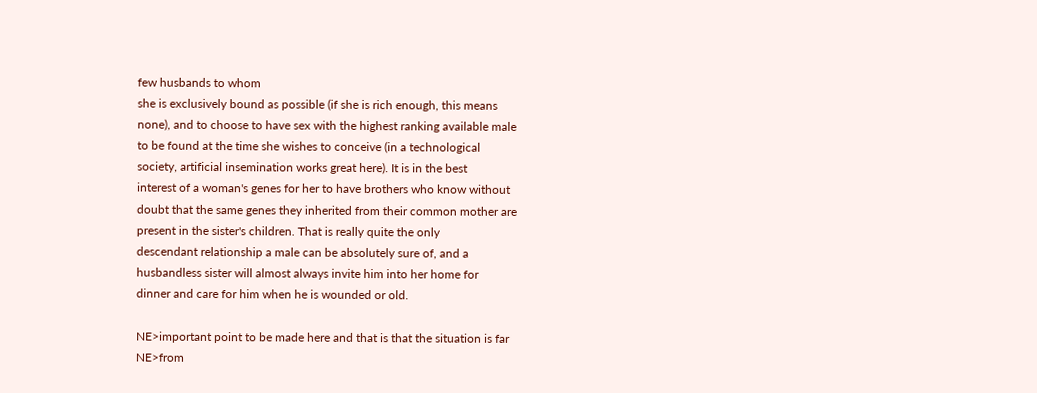few husbands to whom
she is exclusively bound as possible (if she is rich enough, this means
none), and to choose to have sex with the highest ranking available male
to be found at the time she wishes to conceive (in a technological
society, artificial insemination works great here). It is in the best
interest of a woman's genes for her to have brothers who know without
doubt that the same genes they inherited from their common mother are
present in the sister's children. That is really quite the only
descendant relationship a male can be absolutely sure of, and a
husbandless sister will almost always invite him into her home for
dinner and care for him when he is wounded or old.

NE>important point to be made here and that is that the situation is far
NE>from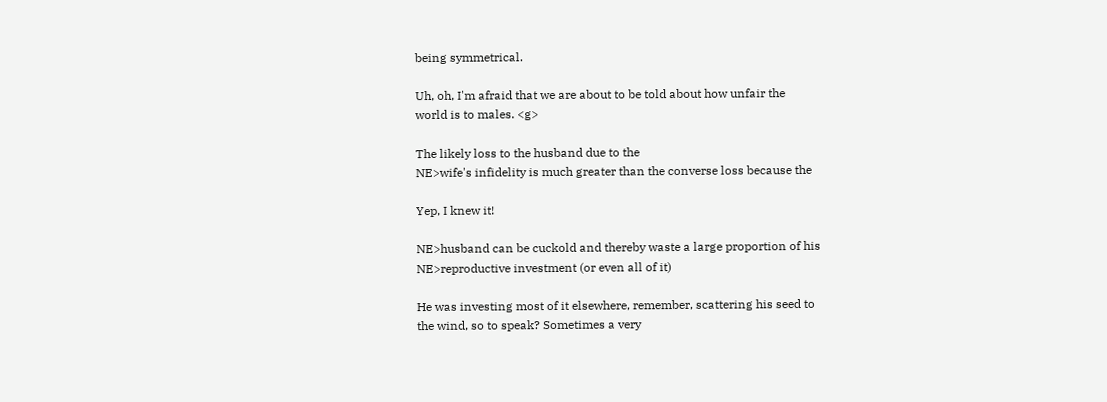being symmetrical.

Uh, oh, I'm afraid that we are about to be told about how unfair the
world is to males. <g>

The likely loss to the husband due to the
NE>wife's infidelity is much greater than the converse loss because the

Yep, I knew it!

NE>husband can be cuckold and thereby waste a large proportion of his
NE>reproductive investment (or even all of it)

He was investing most of it elsewhere, remember, scattering his seed to
the wind, so to speak? Sometimes a very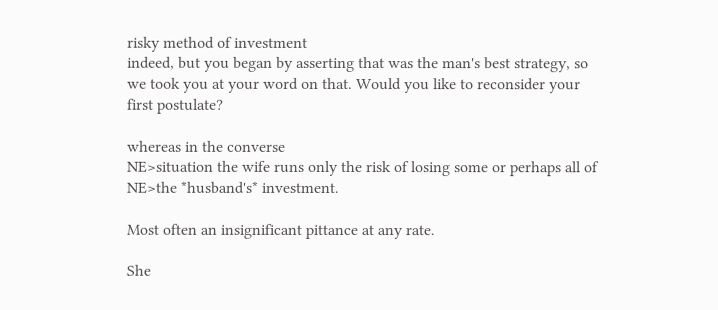risky method of investment
indeed, but you began by asserting that was the man's best strategy, so
we took you at your word on that. Would you like to reconsider your
first postulate?

whereas in the converse
NE>situation the wife runs only the risk of losing some or perhaps all of
NE>the *husband's* investment.

Most often an insignificant pittance at any rate.

She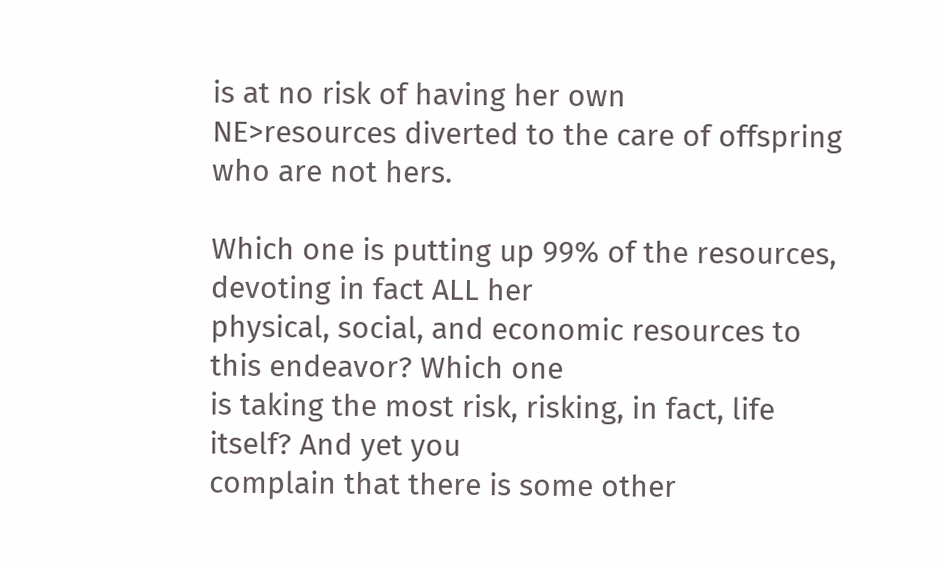is at no risk of having her own
NE>resources diverted to the care of offspring who are not hers.

Which one is putting up 99% of the resources, devoting in fact ALL her
physical, social, and economic resources to this endeavor? Which one
is taking the most risk, risking, in fact, life itself? And yet you
complain that there is some other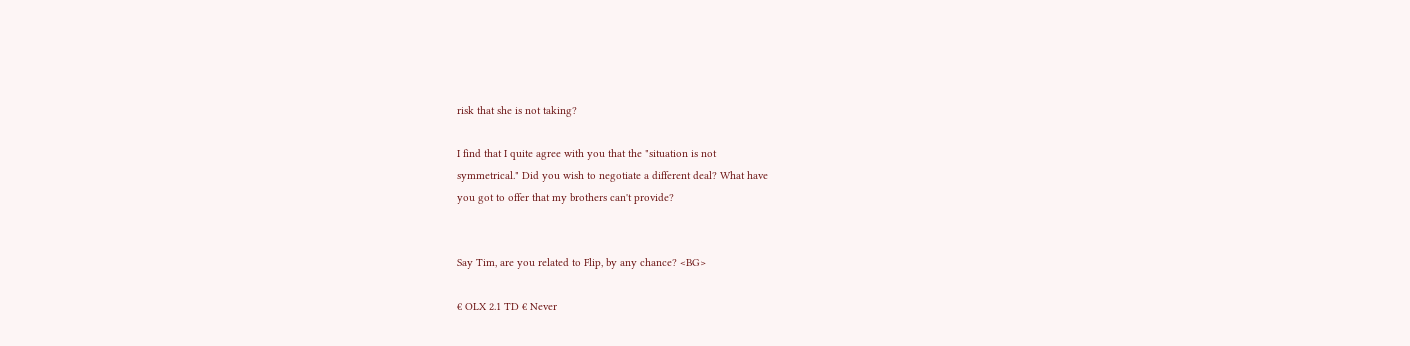risk that she is not taking?

I find that I quite agree with you that the "situation is not
symmetrical." Did you wish to negotiate a different deal? What have
you got to offer that my brothers can't provide?


Say Tim, are you related to Flip, by any chance? <BG>

€ OLX 2.1 TD € Never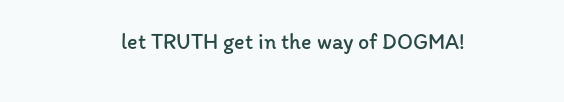let TRUTH get in the way of DOGMA!